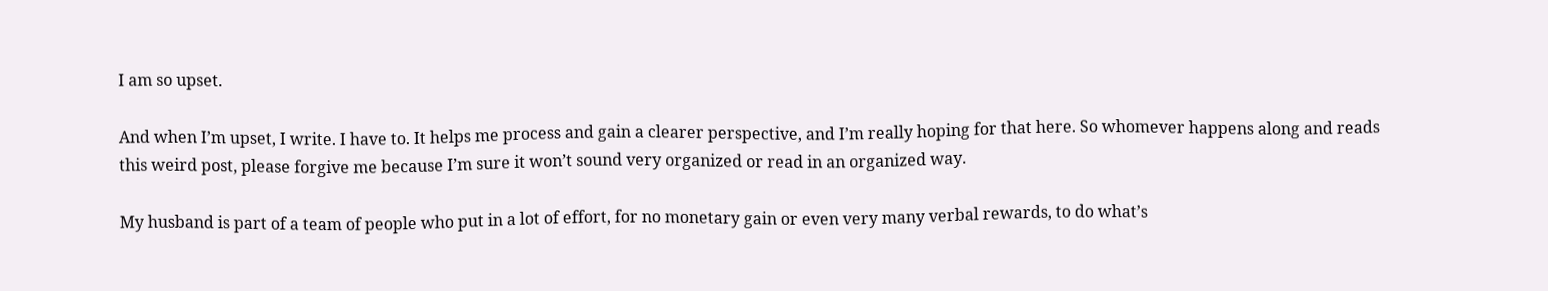I am so upset.

And when I’m upset, I write. I have to. It helps me process and gain a clearer perspective, and I’m really hoping for that here. So whomever happens along and reads this weird post, please forgive me because I’m sure it won’t sound very organized or read in an organized way.

My husband is part of a team of people who put in a lot of effort, for no monetary gain or even very many verbal rewards, to do what’s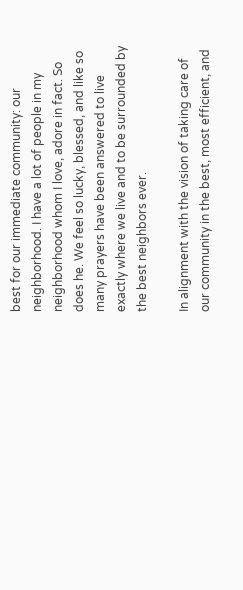best for our immediate community: our neighborhood. I have a lot of people in my neighborhood whom I love, adore in fact. So does he. We feel so lucky, blessed, and like so many prayers have been answered to live exactly where we live and to be surrounded by the best neighbors ever.

In alignment with the vision of taking care of our community in the best, most efficient, and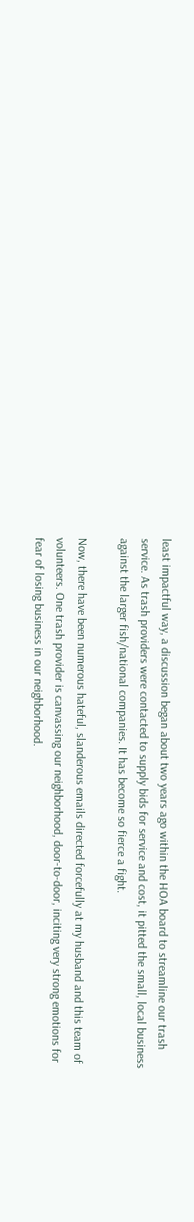least impactful way, a discussion began about two years ago within the HOA board to streamline our trash service. As trash providers were contacted to supply bids for service and cost, it pitted the small, local business against the larger fish/national companies. It has become so fierce a fight.

Now, there have been numerous hateful, slanderous emails directed forcefully at my husband and this team of volunteers. One trash provider is canvassing our neighborhood, door-to-door, inciting very strong emotions for fear of losing business in our neighborhood.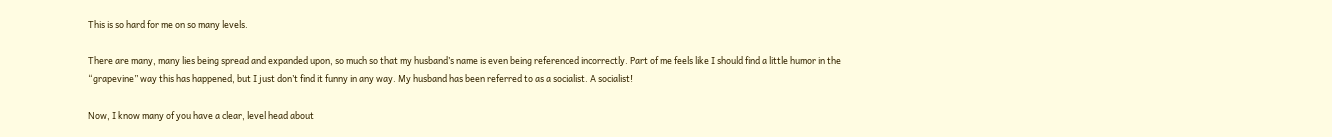This is so hard for me on so many levels.

There are many, many lies being spread and expanded upon, so much so that my husband’s name is even being referenced incorrectly. Part of me feels like I should find a little humor in the “grapevine” way this has happened, but I just don’t find it funny in any way. My husband has been referred to as a socialist. A socialist!

Now, I know many of you have a clear, level head about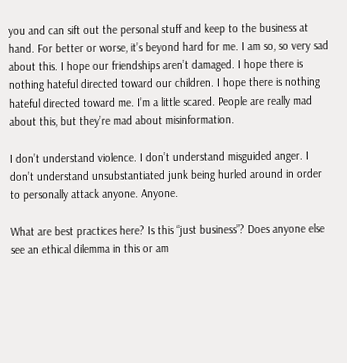you and can sift out the personal stuff and keep to the business at hand. For better or worse, it’s beyond hard for me. I am so, so very sad about this. I hope our friendships aren’t damaged. I hope there is nothing hateful directed toward our children. I hope there is nothing hateful directed toward me. I’m a little scared. People are really mad about this, but they’re mad about misinformation.

I don’t understand violence. I don’t understand misguided anger. I don’t understand unsubstantiated junk being hurled around in order to personally attack anyone. Anyone.

What are best practices here? Is this “just business”? Does anyone else see an ethical dilemma in this or am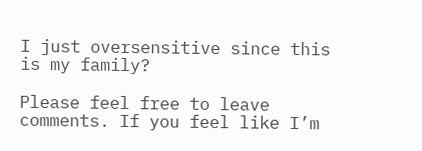I just oversensitive since this is my family?

Please feel free to leave comments. If you feel like I’m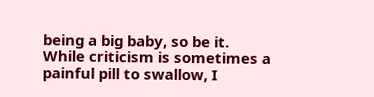being a big baby, so be it. While criticism is sometimes a painful pill to swallow, I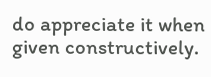do appreciate it when given constructively.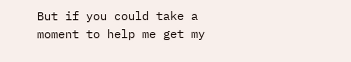But if you could take a moment to help me get my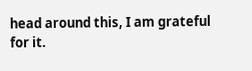head around this, I am grateful for it.